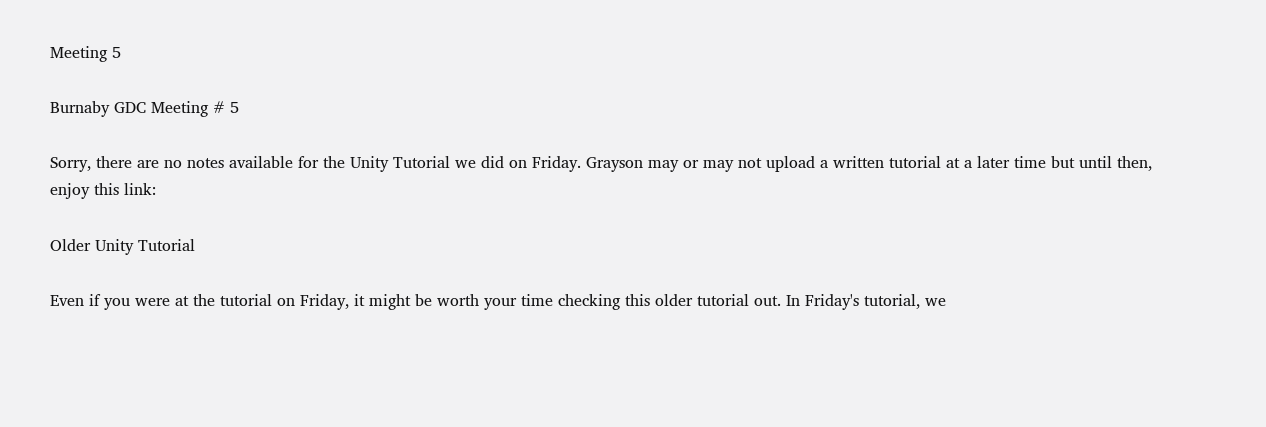Meeting 5

Burnaby GDC Meeting # 5

Sorry, there are no notes available for the Unity Tutorial we did on Friday. Grayson may or may not upload a written tutorial at a later time but until then, enjoy this link:

Older Unity Tutorial

Even if you were at the tutorial on Friday, it might be worth your time checking this older tutorial out. In Friday's tutorial, we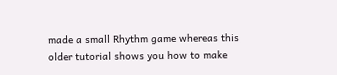made a small Rhythm game whereas this older tutorial shows you how to make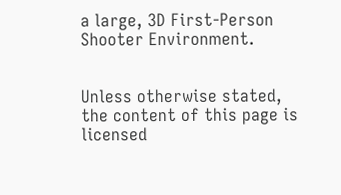a large, 3D First-Person Shooter Environment.


Unless otherwise stated, the content of this page is licensed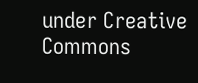under Creative Commons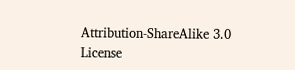Attribution-ShareAlike 3.0 License